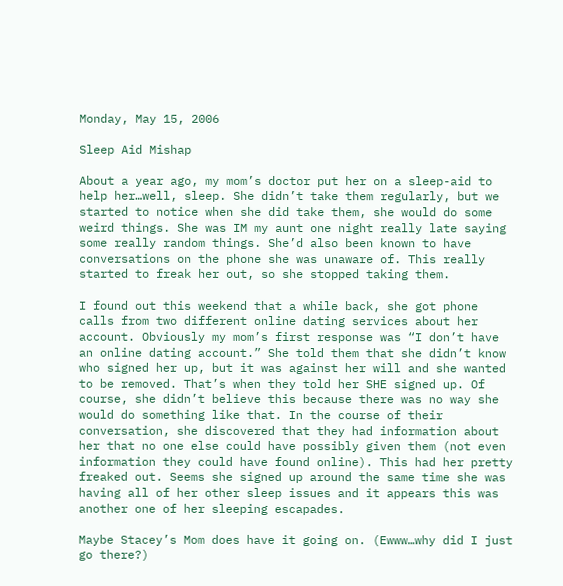Monday, May 15, 2006

Sleep Aid Mishap

About a year ago, my mom’s doctor put her on a sleep-aid to help her…well, sleep. She didn’t take them regularly, but we started to notice when she did take them, she would do some weird things. She was IM my aunt one night really late saying some really random things. She’d also been known to have conversations on the phone she was unaware of. This really started to freak her out, so she stopped taking them.

I found out this weekend that a while back, she got phone calls from two different online dating services about her account. Obviously my mom’s first response was “I don’t have an online dating account.” She told them that she didn’t know who signed her up, but it was against her will and she wanted to be removed. That’s when they told her SHE signed up. Of course, she didn’t believe this because there was no way she would do something like that. In the course of their conversation, she discovered that they had information about her that no one else could have possibly given them (not even information they could have found online). This had her pretty freaked out. Seems she signed up around the same time she was having all of her other sleep issues and it appears this was another one of her sleeping escapades.

Maybe Stacey’s Mom does have it going on. (Ewww…why did I just go there?)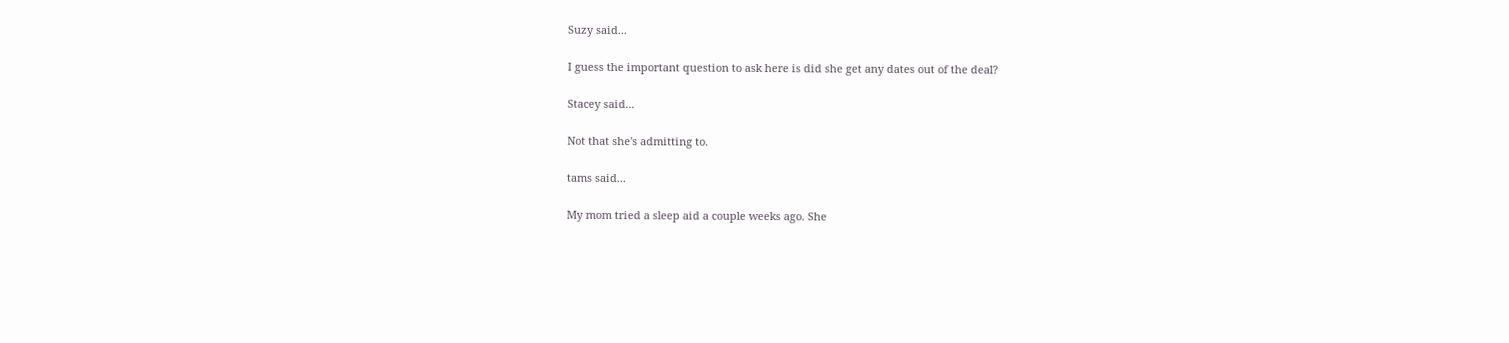Suzy said...

I guess the important question to ask here is did she get any dates out of the deal?

Stacey said...

Not that she's admitting to.

tams said...

My mom tried a sleep aid a couple weeks ago. She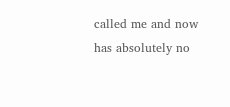called me and now has absolutely no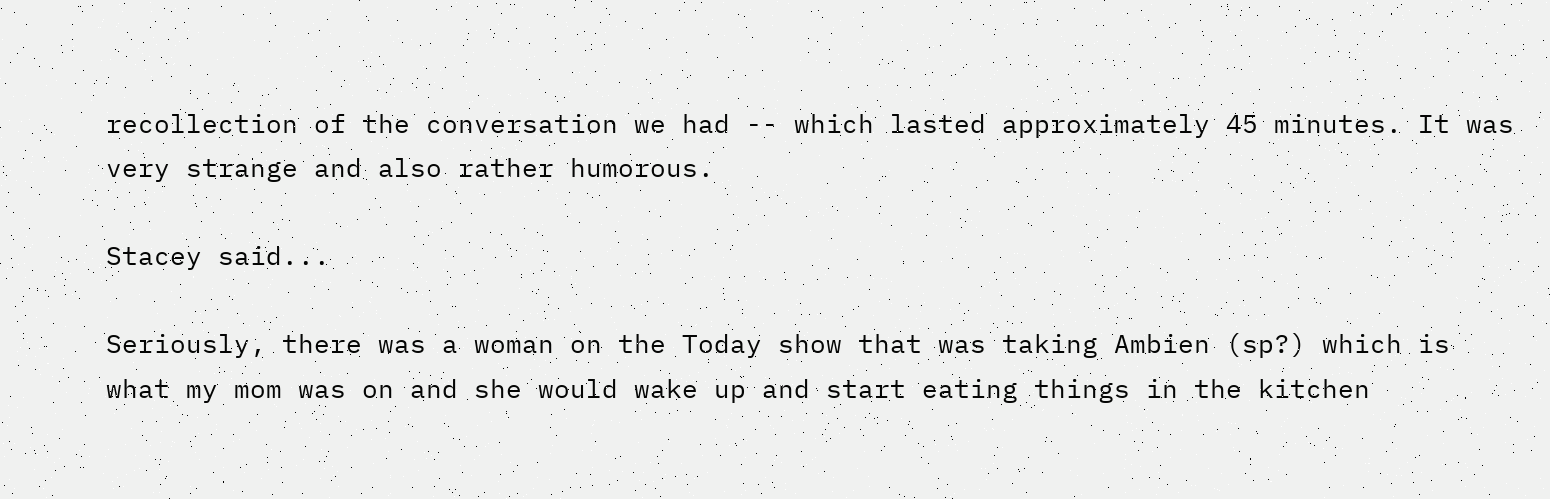recollection of the conversation we had -- which lasted approximately 45 minutes. It was very strange and also rather humorous.

Stacey said...

Seriously, there was a woman on the Today show that was taking Ambien (sp?) which is what my mom was on and she would wake up and start eating things in the kitchen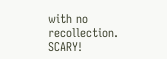with no recollection. SCARY!